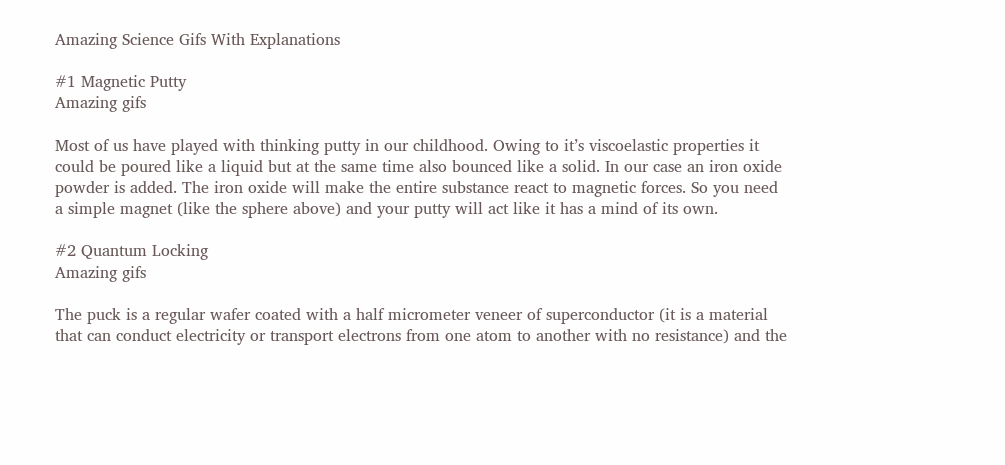Amazing Science Gifs With Explanations

#1 Magnetic Putty
Amazing gifs

Most of us have played with thinking putty in our childhood. Owing to it’s viscoelastic properties it could be poured like a liquid but at the same time also bounced like a solid. In our case an iron oxide powder is added. The iron oxide will make the entire substance react to magnetic forces. So you need a simple magnet (like the sphere above) and your putty will act like it has a mind of its own.

#2 Quantum Locking
Amazing gifs

The puck is a regular wafer coated with a half micrometer veneer of superconductor (it is a material that can conduct electricity or transport electrons from one atom to another with no resistance) and the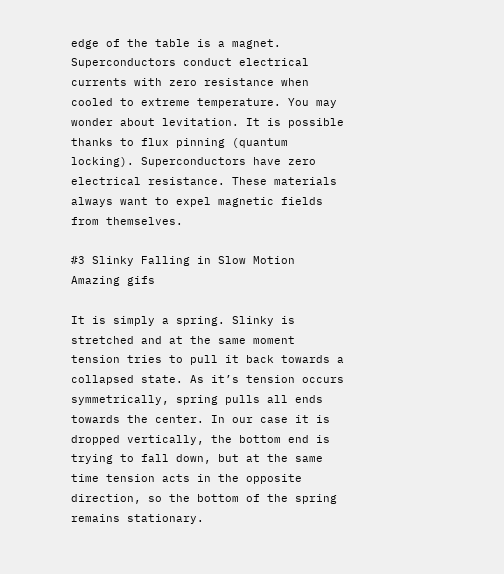edge of the table is a magnet. Superconductors conduct electrical currents with zero resistance when cooled to extreme temperature. You may wonder about levitation. It is possible thanks to flux pinning (quantum locking). Superconductors have zero electrical resistance. These materials always want to expel magnetic fields from themselves.

#3 Slinky Falling in Slow Motion
Amazing gifs

It is simply a spring. Slinky is stretched and at the same moment tension tries to pull it back towards a collapsed state. As it’s tension occurs symmetrically, spring pulls all ends towards the center. In our case it is dropped vertically, the bottom end is trying to fall down, but at the same time tension acts in the opposite direction, so the bottom of the spring remains stationary.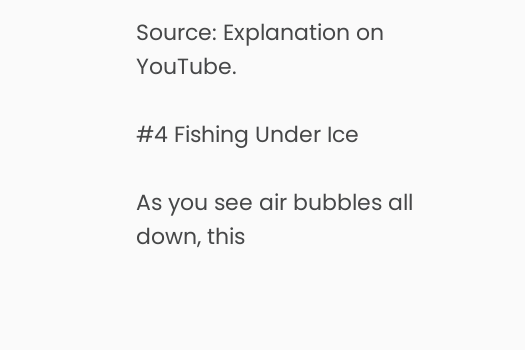Source: Explanation on YouTube.

#4 Fishing Under Ice

As you see air bubbles all down, this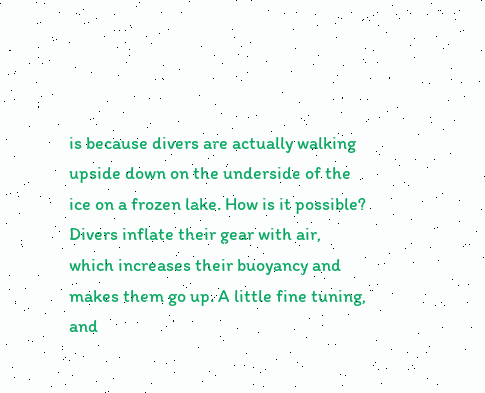is because divers are actually walking upside down on the underside of the ice on a frozen lake. How is it possible? Divers inflate their gear with air, which increases their buoyancy and makes them go up. A little fine tuning, and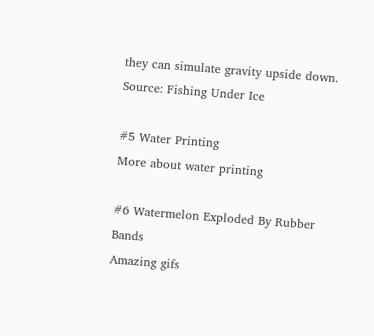they can simulate gravity upside down. Source: Fishing Under Ice

#5 Water Printing
More about water printing

#6 Watermelon Exploded By Rubber Bands
Amazing gifs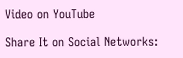Video on YouTube

Share It on Social Networks: